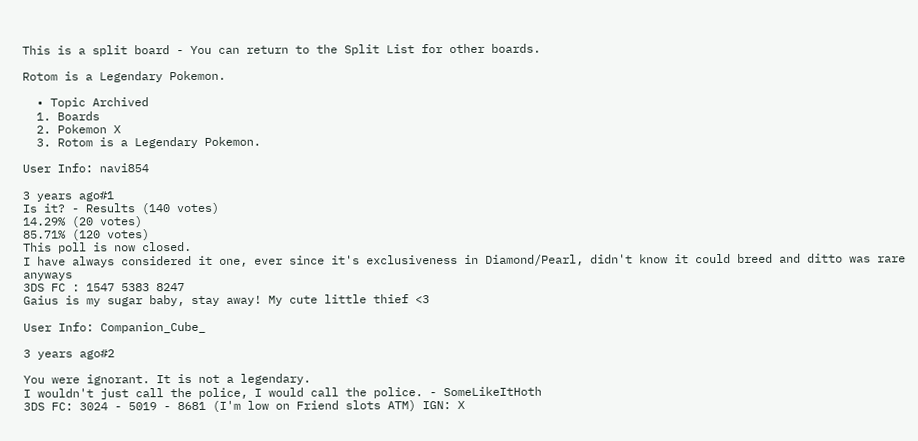This is a split board - You can return to the Split List for other boards.

Rotom is a Legendary Pokemon.

  • Topic Archived
  1. Boards
  2. Pokemon X
  3. Rotom is a Legendary Pokemon.

User Info: navi854

3 years ago#1
Is it? - Results (140 votes)
14.29% (20 votes)
85.71% (120 votes)
This poll is now closed.
I have always considered it one, ever since it's exclusiveness in Diamond/Pearl, didn't know it could breed and ditto was rare anyways
3DS FC : 1547 5383 8247
Gaius is my sugar baby, stay away! My cute little thief <3

User Info: Companion_Cube_

3 years ago#2

You were ignorant. It is not a legendary.
I wouldn't just call the police, I would call the police. - SomeLikeItHoth
3DS FC: 3024 - 5019 - 8681 (I'm low on Friend slots ATM) IGN: X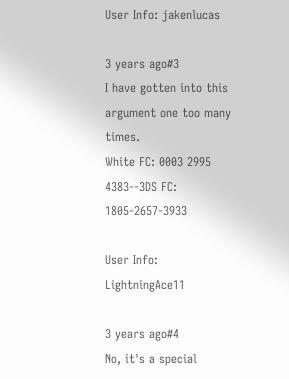User Info: jakenlucas

3 years ago#3
I have gotten into this argument one too many times.
White FC: 0003 2995 4383--3DS FC: 1805-2657-3933

User Info: LightningAce11

3 years ago#4
No, it's a special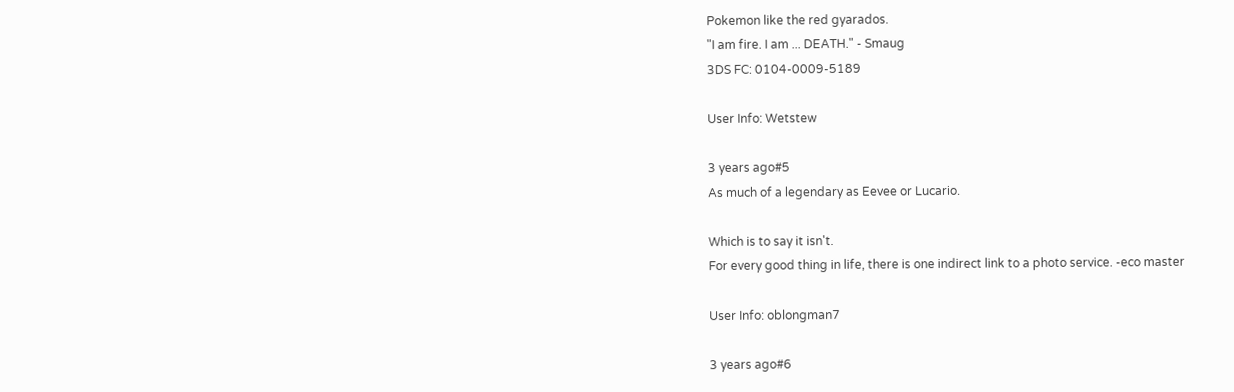Pokemon like the red gyarados.
"I am fire. I am ... DEATH." - Smaug
3DS FC: 0104-0009-5189

User Info: Wetstew

3 years ago#5
As much of a legendary as Eevee or Lucario.

Which is to say it isn't.
For every good thing in life, there is one indirect link to a photo service. -eco master

User Info: oblongman7

3 years ago#6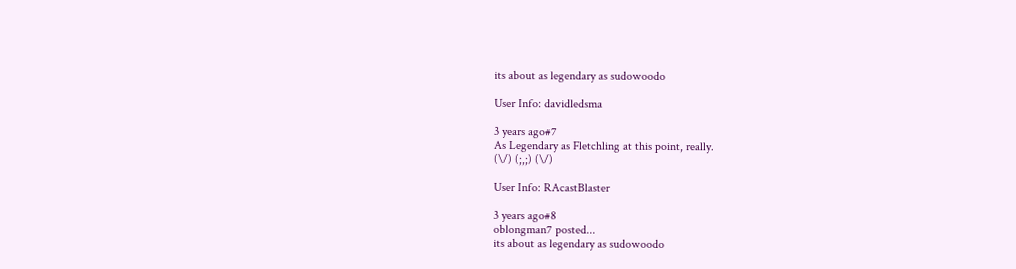its about as legendary as sudowoodo

User Info: davidledsma

3 years ago#7
As Legendary as Fletchling at this point, really.
(\/) (;,;) (\/)

User Info: RAcastBlaster

3 years ago#8
oblongman7 posted...
its about as legendary as sudowoodo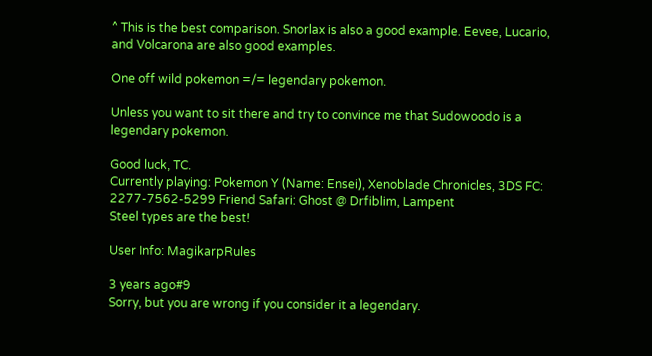^ This is the best comparison. Snorlax is also a good example. Eevee, Lucario, and Volcarona are also good examples.

One off wild pokemon =/= legendary pokemon.

Unless you want to sit there and try to convince me that Sudowoodo is a legendary pokemon.

Good luck, TC.
Currently playing: Pokemon Y (Name: Ensei), Xenoblade Chronicles, 3DS FC: 2277-7562-5299 Friend Safari: Ghost @ Drfiblim, Lampent
Steel types are the best!

User Info: MagikarpRules

3 years ago#9
Sorry, but you are wrong if you consider it a legendary.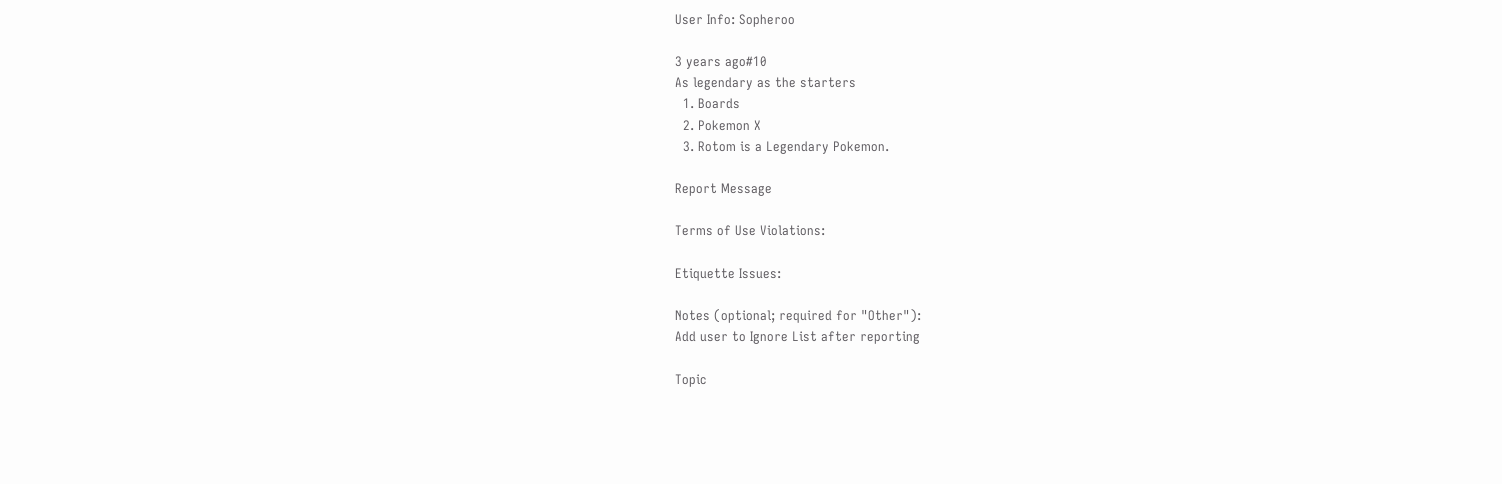User Info: Sopheroo

3 years ago#10
As legendary as the starters
  1. Boards
  2. Pokemon X
  3. Rotom is a Legendary Pokemon.

Report Message

Terms of Use Violations:

Etiquette Issues:

Notes (optional; required for "Other"):
Add user to Ignore List after reporting

Topic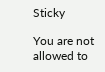Sticky

You are not allowed to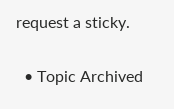request a sticky.

  • Topic Archived